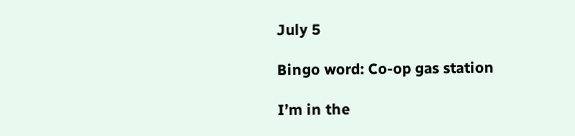July 5

Bingo word: Co-op gas station

I’m in the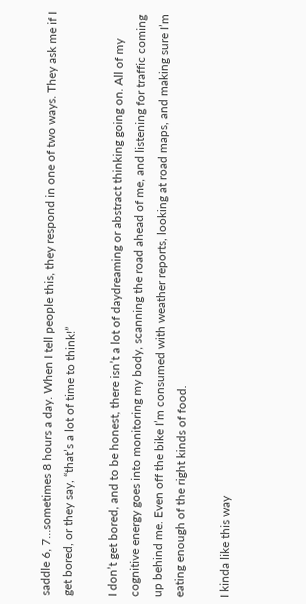saddle 6, 7…sometimes 8 hours a day. When I tell people this, they respond in one of two ways. They ask me if I get bored, or they say, “that’s a lot of time to think!”

I don’t get bored, and to be honest, there isn’t a lot of daydreaming or abstract thinking going on. All of my cognitive energy goes into monitoring my body, scanning the road ahead of me, and listening for traffic coming up behind me. Even off the bike I’m consumed with weather reports, looking at road maps, and making sure I’m eating enough of the right kinds of food.

I kinda like this way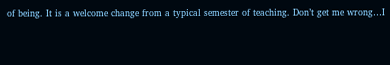of being. It is a welcome change from a typical semester of teaching. Don’t get me wrong…I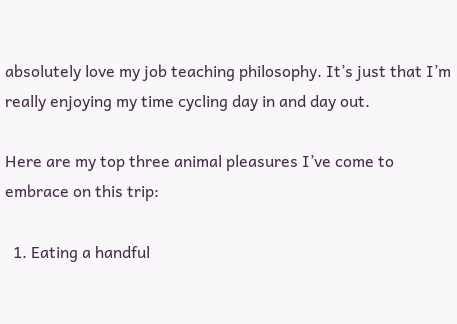absolutely love my job teaching philosophy. It’s just that I’m really enjoying my time cycling day in and day out.

Here are my top three animal pleasures I’ve come to embrace on this trip:

  1. Eating a handful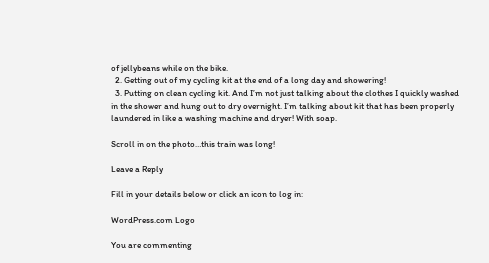of jellybeans while on the bike.
  2. Getting out of my cycling kit at the end of a long day and showering!
  3. Putting on clean cycling kit. And I’m not just talking about the clothes I quickly washed in the shower and hung out to dry overnight. I’m talking about kit that has been properly laundered in like a washing machine and dryer! With soap.

Scroll in on the photo…this train was long!

Leave a Reply

Fill in your details below or click an icon to log in:

WordPress.com Logo

You are commenting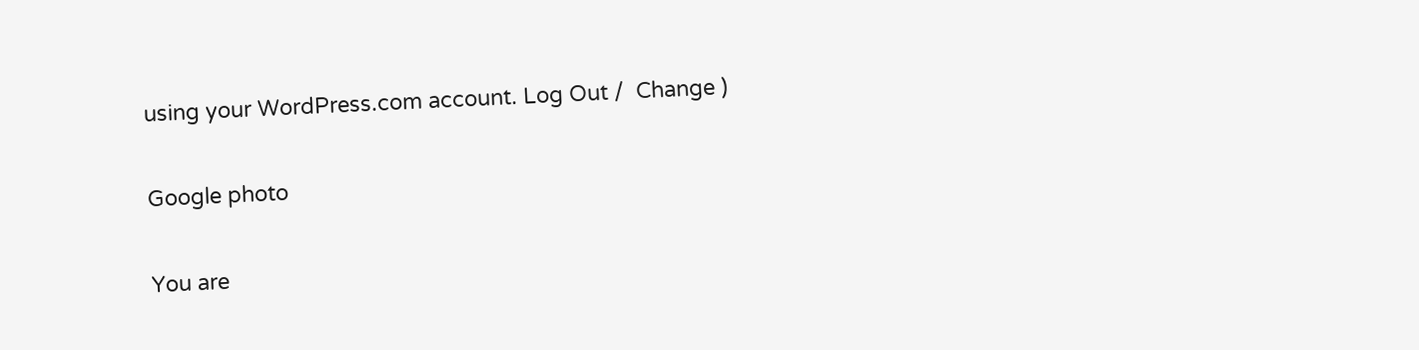using your WordPress.com account. Log Out /  Change )

Google photo

You are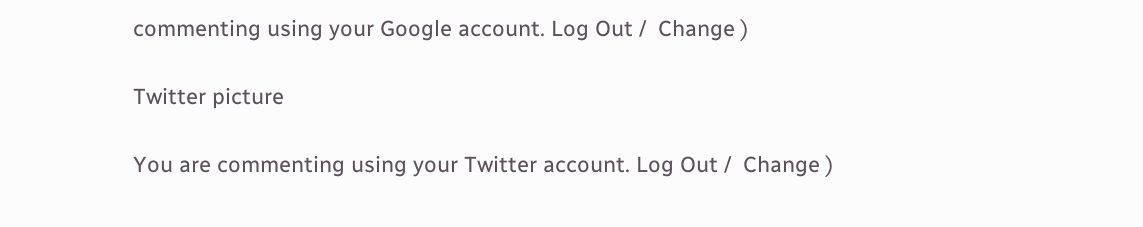commenting using your Google account. Log Out /  Change )

Twitter picture

You are commenting using your Twitter account. Log Out /  Change )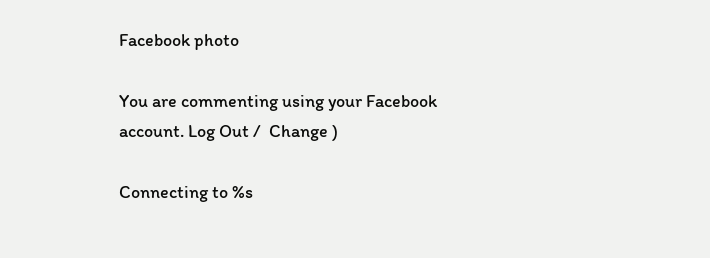Facebook photo

You are commenting using your Facebook account. Log Out /  Change )

Connecting to %s